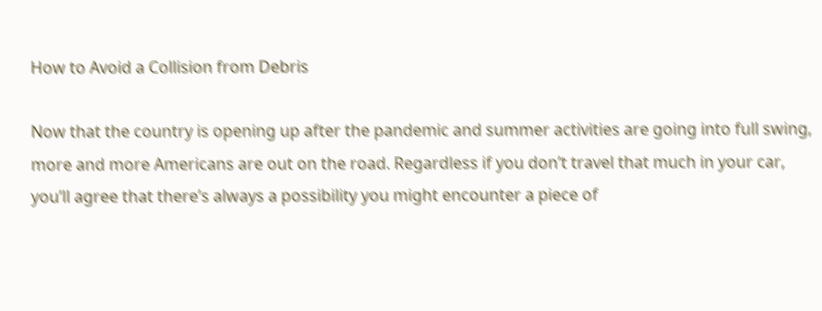How to Avoid a Collision from Debris

Now that the country is opening up after the pandemic and summer activities are going into full swing, more and more Americans are out on the road. Regardless if you don’t travel that much in your car, you’ll agree that there’s always a possibility you might encounter a piece of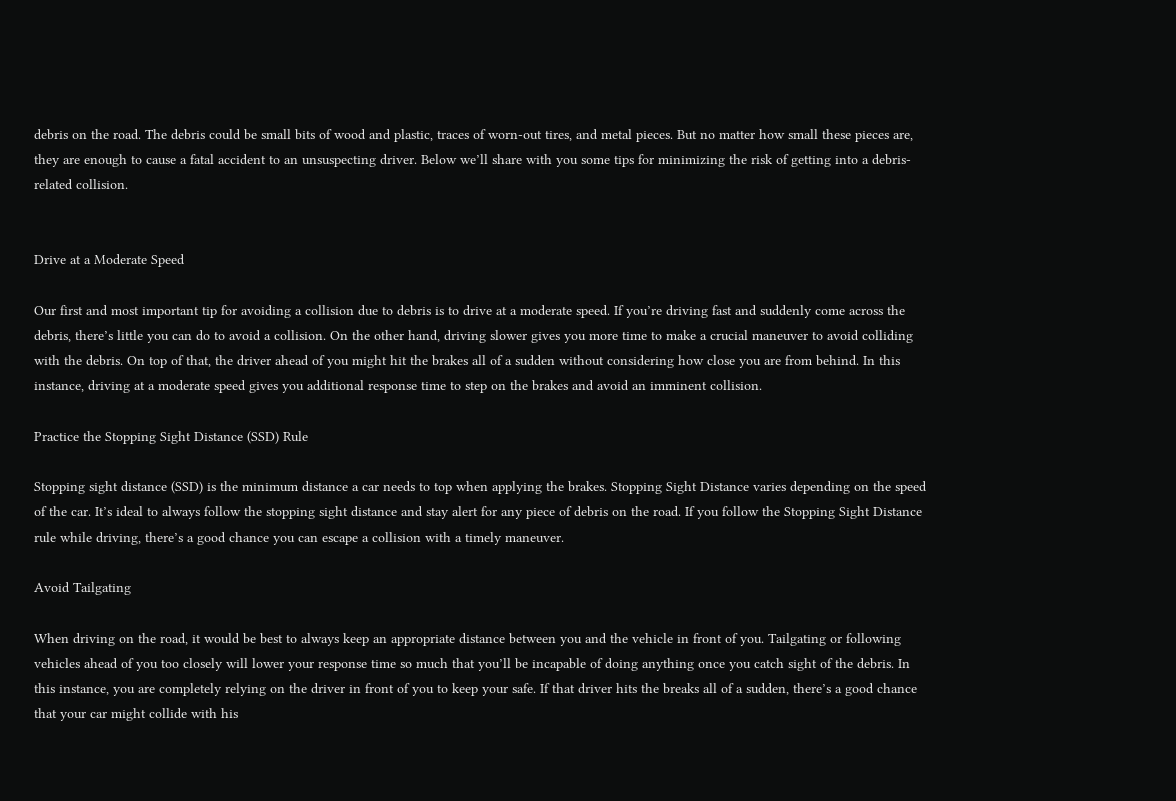debris on the road. The debris could be small bits of wood and plastic, traces of worn-out tires, and metal pieces. But no matter how small these pieces are, they are enough to cause a fatal accident to an unsuspecting driver. Below we’ll share with you some tips for minimizing the risk of getting into a debris-related collision.


Drive at a Moderate Speed

Our first and most important tip for avoiding a collision due to debris is to drive at a moderate speed. If you’re driving fast and suddenly come across the debris, there’s little you can do to avoid a collision. On the other hand, driving slower gives you more time to make a crucial maneuver to avoid colliding with the debris. On top of that, the driver ahead of you might hit the brakes all of a sudden without considering how close you are from behind. In this instance, driving at a moderate speed gives you additional response time to step on the brakes and avoid an imminent collision.

Practice the Stopping Sight Distance (SSD) Rule

Stopping sight distance (SSD) is the minimum distance a car needs to top when applying the brakes. Stopping Sight Distance varies depending on the speed of the car. It’s ideal to always follow the stopping sight distance and stay alert for any piece of debris on the road. If you follow the Stopping Sight Distance rule while driving, there’s a good chance you can escape a collision with a timely maneuver.

Avoid Tailgating

When driving on the road, it would be best to always keep an appropriate distance between you and the vehicle in front of you. Tailgating or following vehicles ahead of you too closely will lower your response time so much that you’ll be incapable of doing anything once you catch sight of the debris. In this instance, you are completely relying on the driver in front of you to keep your safe. If that driver hits the breaks all of a sudden, there’s a good chance that your car might collide with his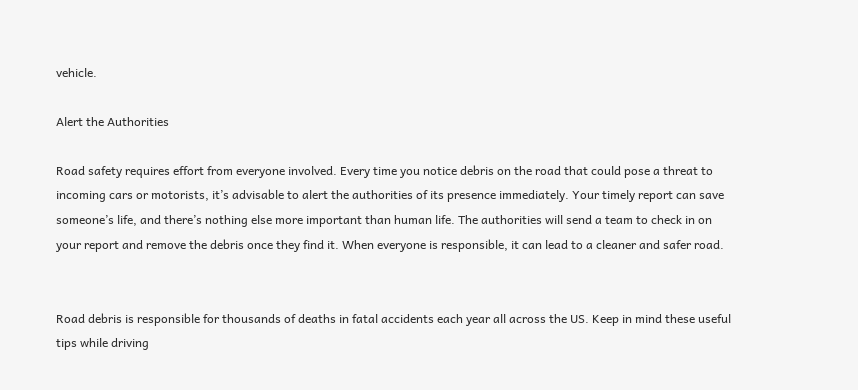vehicle.

Alert the Authorities

Road safety requires effort from everyone involved. Every time you notice debris on the road that could pose a threat to incoming cars or motorists, it’s advisable to alert the authorities of its presence immediately. Your timely report can save someone’s life, and there’s nothing else more important than human life. The authorities will send a team to check in on your report and remove the debris once they find it. When everyone is responsible, it can lead to a cleaner and safer road.


Road debris is responsible for thousands of deaths in fatal accidents each year all across the US. Keep in mind these useful tips while driving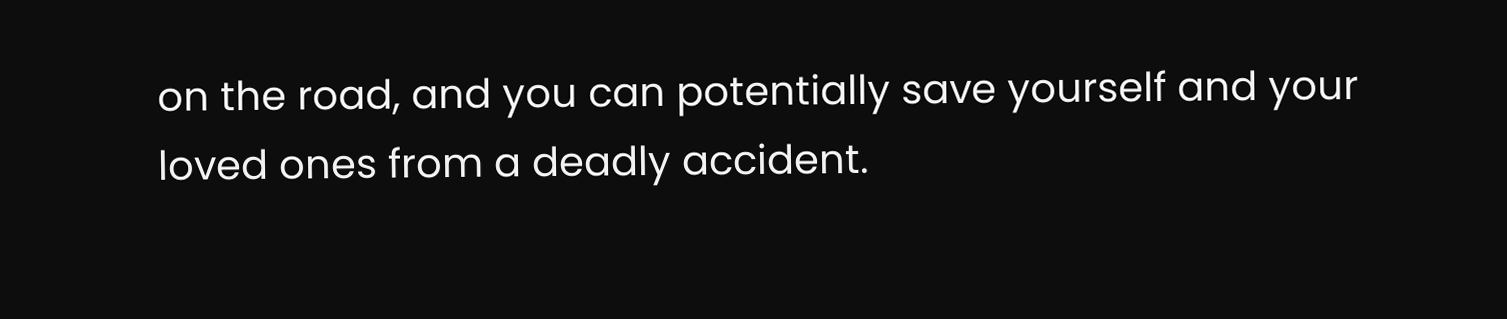on the road, and you can potentially save yourself and your loved ones from a deadly accident.